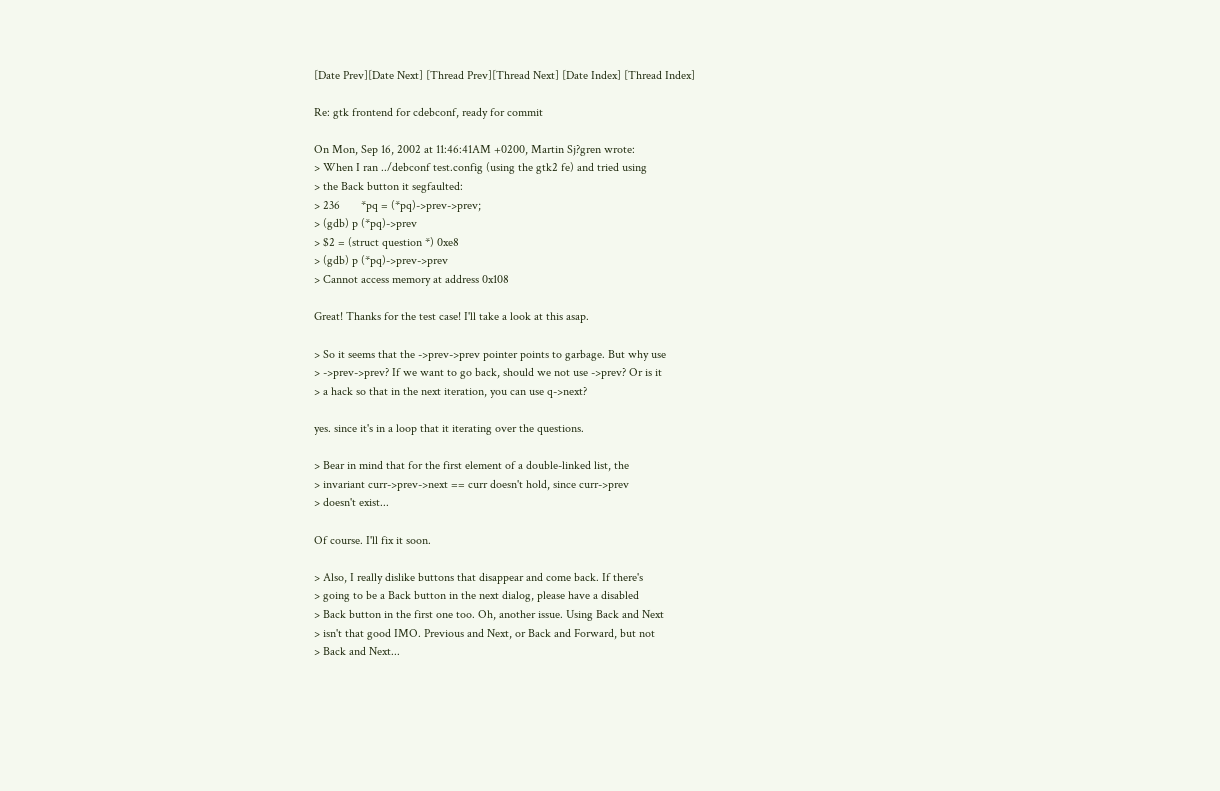[Date Prev][Date Next] [Thread Prev][Thread Next] [Date Index] [Thread Index]

Re: gtk frontend for cdebconf, ready for commit

On Mon, Sep 16, 2002 at 11:46:41AM +0200, Martin Sj?gren wrote:
> When I ran ../debconf test.config (using the gtk2 fe) and tried using
> the Back button it segfaulted:
> 236       *pq = (*pq)->prev->prev;
> (gdb) p (*pq)->prev
> $2 = (struct question *) 0xe8
> (gdb) p (*pq)->prev->prev
> Cannot access memory at address 0x108

Great! Thanks for the test case! I'll take a look at this asap.

> So it seems that the ->prev->prev pointer points to garbage. But why use
> ->prev->prev? If we want to go back, should we not use ->prev? Or is it
> a hack so that in the next iteration, you can use q->next?

yes. since it's in a loop that it iterating over the questions.

> Bear in mind that for the first element of a double-linked list, the
> invariant curr->prev->next == curr doesn't hold, since curr->prev
> doesn't exist...

Of course. I'll fix it soon.

> Also, I really dislike buttons that disappear and come back. If there's
> going to be a Back button in the next dialog, please have a disabled
> Back button in the first one too. Oh, another issue. Using Back and Next
> isn't that good IMO. Previous and Next, or Back and Forward, but not
> Back and Next...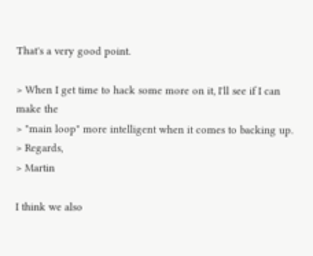That's a very good point.

> When I get time to hack some more on it, I'll see if I can make the
> "main loop" more intelligent when it comes to backing up.
> Regards,
> Martin

I think we also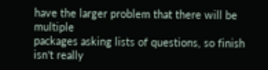have the larger problem that there will be multiple
packages asking lists of questions, so finish isn't really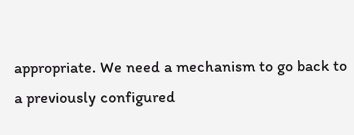appropriate. We need a mechanism to go back to a previously configured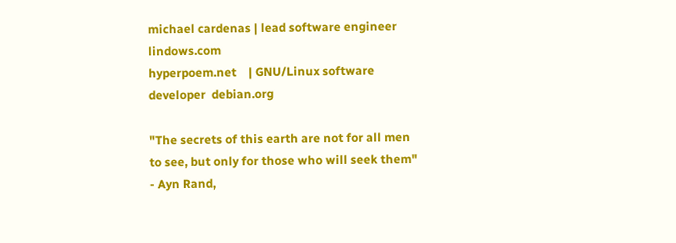michael cardenas | lead software engineer        lindows.com
hyperpoem.net    | GNU/Linux software developer  debian.org

"The secrets of this earth are not for all men to see, but only for those who will seek them"
- Ayn Rand,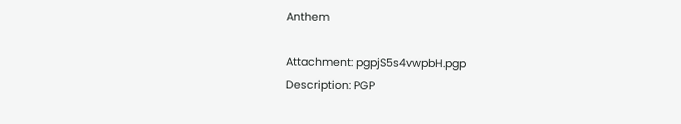Anthem

Attachment: pgpjS5s4vwpbH.pgp
Description: PGP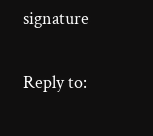signature

Reply to: